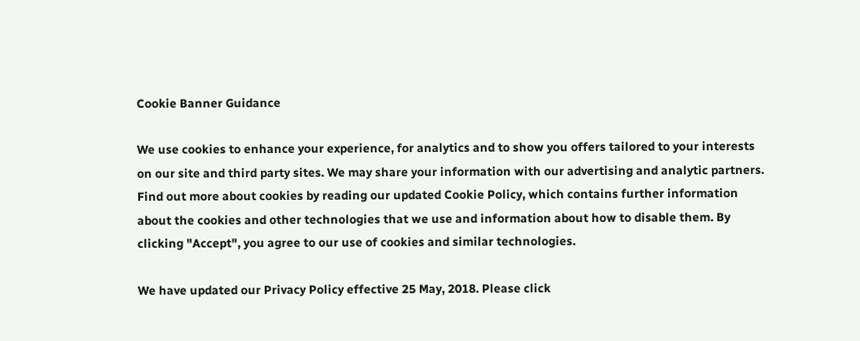Cookie Banner Guidance

We use cookies to enhance your experience, for analytics and to show you offers tailored to your interests on our site and third party sites. We may share your information with our advertising and analytic partners. Find out more about cookies by reading our updated Cookie Policy, which contains further information about the cookies and other technologies that we use and information about how to disable them. By clicking "Accept", you agree to our use of cookies and similar technologies.

We have updated our Privacy Policy effective 25 May, 2018. Please click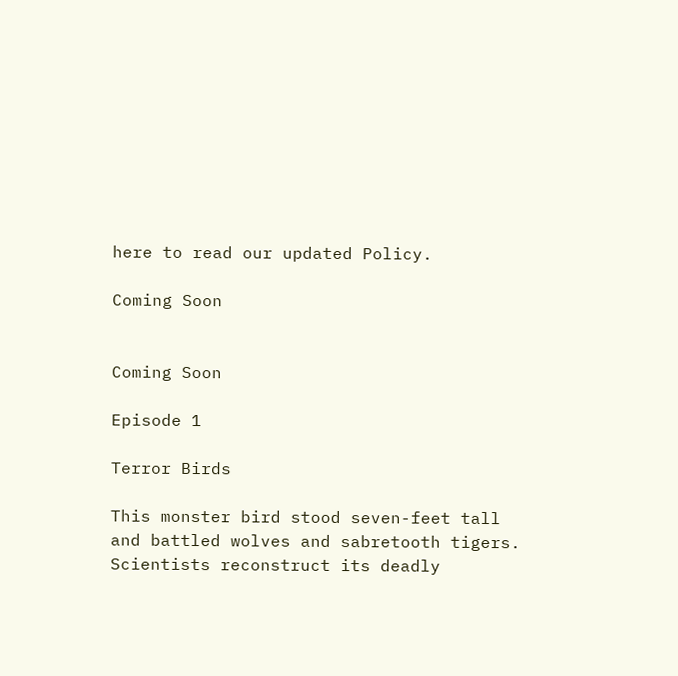here to read our updated Policy.

Coming Soon


Coming Soon

Episode 1

Terror Birds

This monster bird stood seven-feet tall and battled wolves and sabretooth tigers. Scientists reconstruct its deadly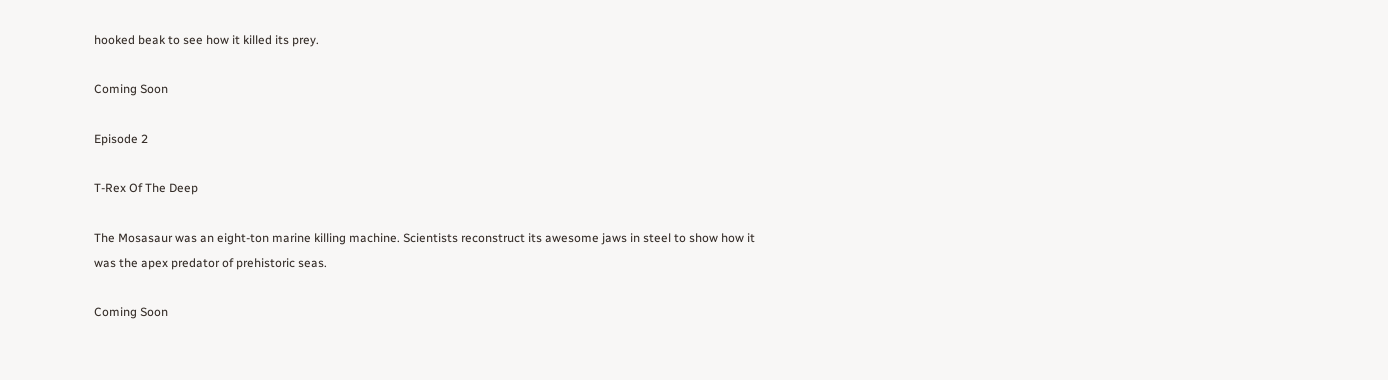hooked beak to see how it killed its prey.

Coming Soon

Episode 2

T-Rex Of The Deep

The Mosasaur was an eight-ton marine killing machine. Scientists reconstruct its awesome jaws in steel to show how it was the apex predator of prehistoric seas.

Coming Soon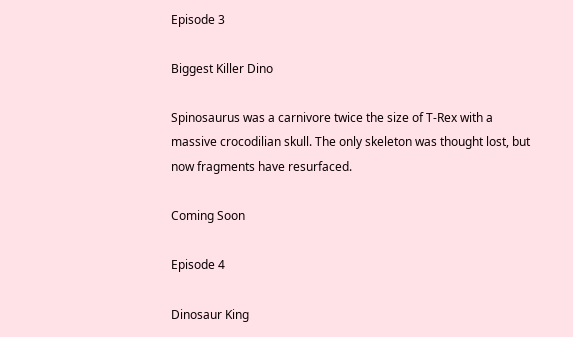Episode 3

Biggest Killer Dino

Spinosaurus was a carnivore twice the size of T-Rex with a massive crocodilian skull. The only skeleton was thought lost, but now fragments have resurfaced.

Coming Soon

Episode 4

Dinosaur King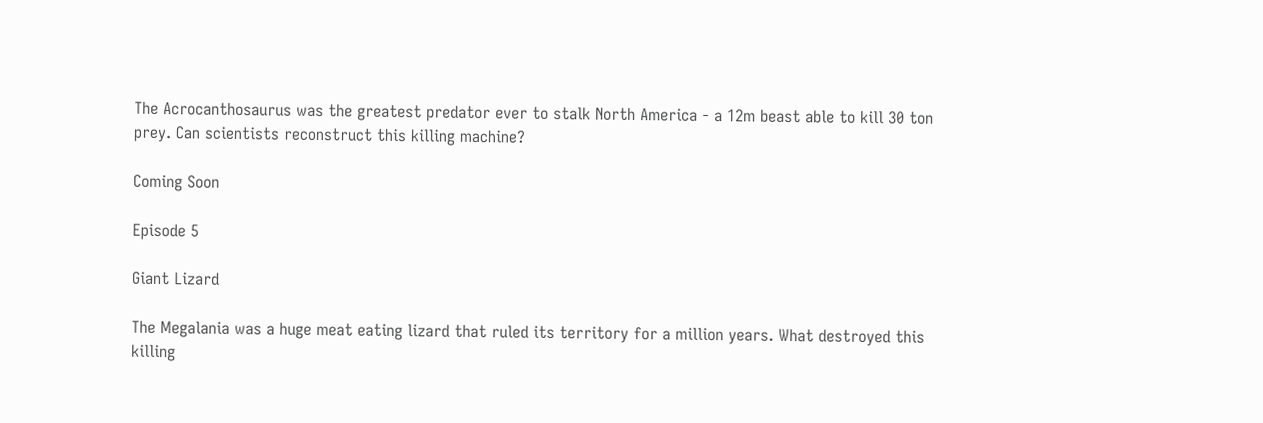The Acrocanthosaurus was the greatest predator ever to stalk North America - a 12m beast able to kill 30 ton prey. Can scientists reconstruct this killing machine?

Coming Soon

Episode 5

Giant Lizard

The Megalania was a huge meat eating lizard that ruled its territory for a million years. What destroyed this killing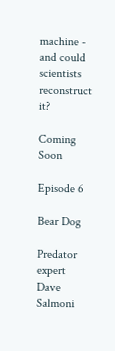machine - and could scientists reconstruct it?

Coming Soon

Episode 6

Bear Dog

Predator expert Dave Salmoni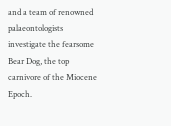and a team of renowned palaeontologists investigate the fearsome Bear Dog, the top carnivore of the Miocene Epoch.